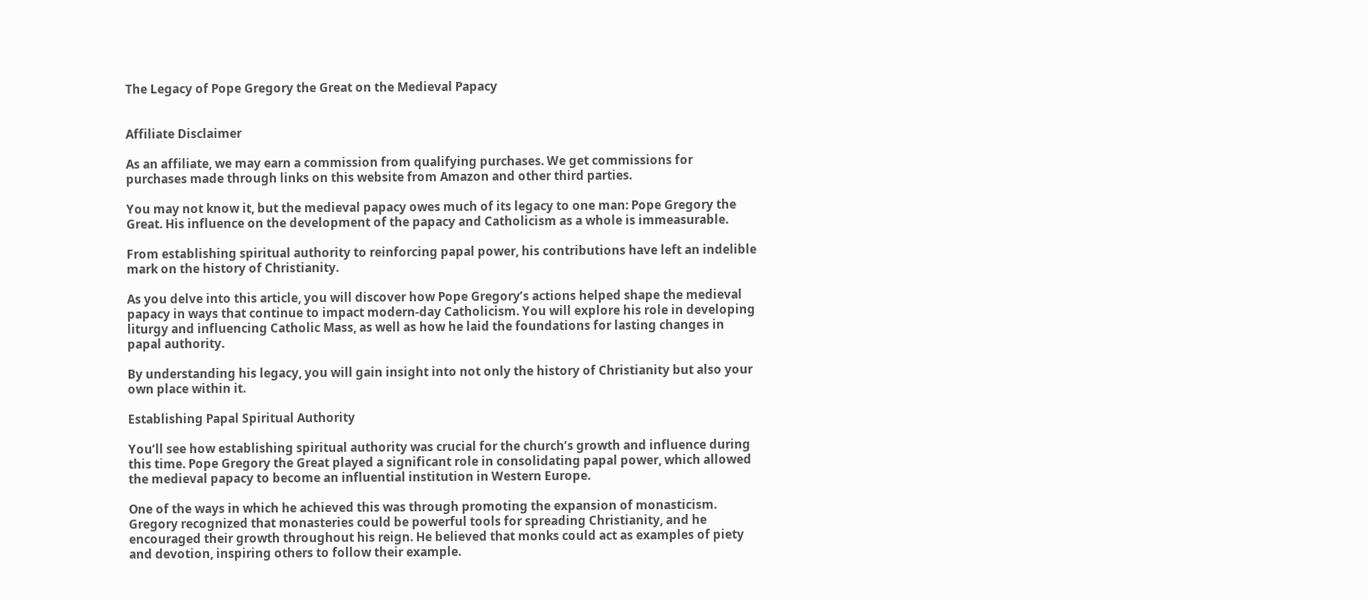The Legacy of Pope Gregory the Great on the Medieval Papacy


Affiliate Disclaimer

As an affiliate, we may earn a commission from qualifying purchases. We get commissions for purchases made through links on this website from Amazon and other third parties.

You may not know it, but the medieval papacy owes much of its legacy to one man: Pope Gregory the Great. His influence on the development of the papacy and Catholicism as a whole is immeasurable.

From establishing spiritual authority to reinforcing papal power, his contributions have left an indelible mark on the history of Christianity.

As you delve into this article, you will discover how Pope Gregory’s actions helped shape the medieval papacy in ways that continue to impact modern-day Catholicism. You will explore his role in developing liturgy and influencing Catholic Mass, as well as how he laid the foundations for lasting changes in papal authority.

By understanding his legacy, you will gain insight into not only the history of Christianity but also your own place within it.

Establishing Papal Spiritual Authority

You’ll see how establishing spiritual authority was crucial for the church’s growth and influence during this time. Pope Gregory the Great played a significant role in consolidating papal power, which allowed the medieval papacy to become an influential institution in Western Europe.

One of the ways in which he achieved this was through promoting the expansion of monasticism. Gregory recognized that monasteries could be powerful tools for spreading Christianity, and he encouraged their growth throughout his reign. He believed that monks could act as examples of piety and devotion, inspiring others to follow their example.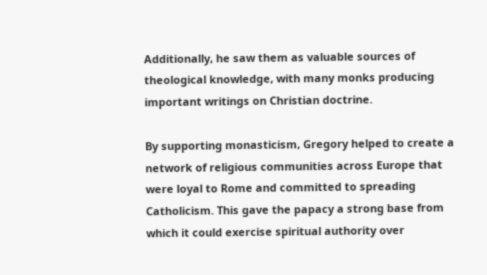Additionally, he saw them as valuable sources of theological knowledge, with many monks producing important writings on Christian doctrine.

By supporting monasticism, Gregory helped to create a network of religious communities across Europe that were loyal to Rome and committed to spreading Catholicism. This gave the papacy a strong base from which it could exercise spiritual authority over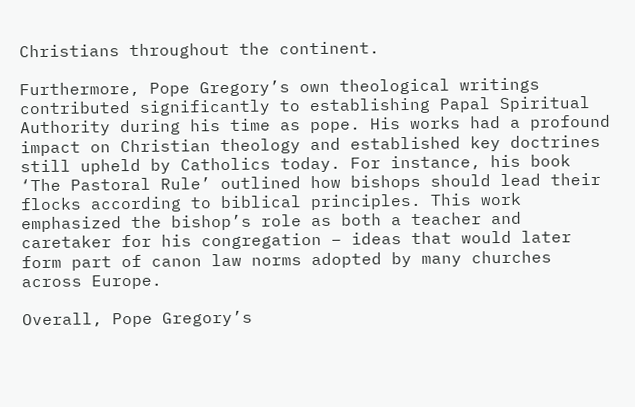Christians throughout the continent.

Furthermore, Pope Gregory’s own theological writings contributed significantly to establishing Papal Spiritual Authority during his time as pope. His works had a profound impact on Christian theology and established key doctrines still upheld by Catholics today. For instance, his book ‘The Pastoral Rule’ outlined how bishops should lead their flocks according to biblical principles. This work emphasized the bishop’s role as both a teacher and caretaker for his congregation – ideas that would later form part of canon law norms adopted by many churches across Europe.

Overall, Pope Gregory’s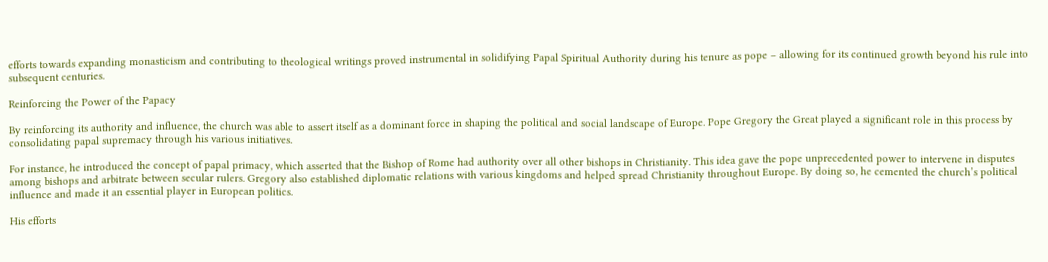efforts towards expanding monasticism and contributing to theological writings proved instrumental in solidifying Papal Spiritual Authority during his tenure as pope – allowing for its continued growth beyond his rule into subsequent centuries.

Reinforcing the Power of the Papacy

By reinforcing its authority and influence, the church was able to assert itself as a dominant force in shaping the political and social landscape of Europe. Pope Gregory the Great played a significant role in this process by consolidating papal supremacy through his various initiatives.

For instance, he introduced the concept of papal primacy, which asserted that the Bishop of Rome had authority over all other bishops in Christianity. This idea gave the pope unprecedented power to intervene in disputes among bishops and arbitrate between secular rulers. Gregory also established diplomatic relations with various kingdoms and helped spread Christianity throughout Europe. By doing so, he cemented the church’s political influence and made it an essential player in European politics.

His efforts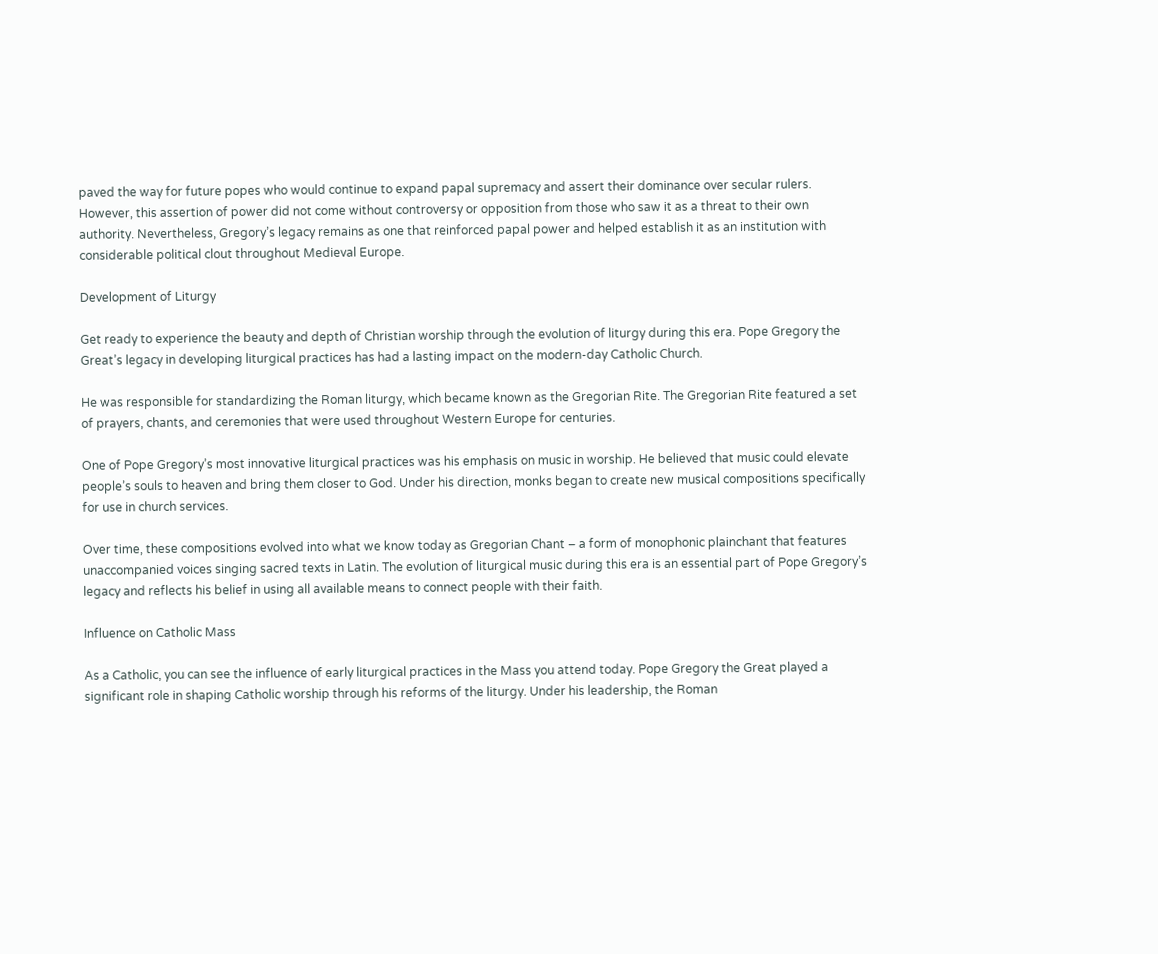paved the way for future popes who would continue to expand papal supremacy and assert their dominance over secular rulers. However, this assertion of power did not come without controversy or opposition from those who saw it as a threat to their own authority. Nevertheless, Gregory’s legacy remains as one that reinforced papal power and helped establish it as an institution with considerable political clout throughout Medieval Europe.

Development of Liturgy

Get ready to experience the beauty and depth of Christian worship through the evolution of liturgy during this era. Pope Gregory the Great’s legacy in developing liturgical practices has had a lasting impact on the modern-day Catholic Church.

He was responsible for standardizing the Roman liturgy, which became known as the Gregorian Rite. The Gregorian Rite featured a set of prayers, chants, and ceremonies that were used throughout Western Europe for centuries.

One of Pope Gregory’s most innovative liturgical practices was his emphasis on music in worship. He believed that music could elevate people’s souls to heaven and bring them closer to God. Under his direction, monks began to create new musical compositions specifically for use in church services.

Over time, these compositions evolved into what we know today as Gregorian Chant – a form of monophonic plainchant that features unaccompanied voices singing sacred texts in Latin. The evolution of liturgical music during this era is an essential part of Pope Gregory’s legacy and reflects his belief in using all available means to connect people with their faith.

Influence on Catholic Mass

As a Catholic, you can see the influence of early liturgical practices in the Mass you attend today. Pope Gregory the Great played a significant role in shaping Catholic worship through his reforms of the liturgy. Under his leadership, the Roman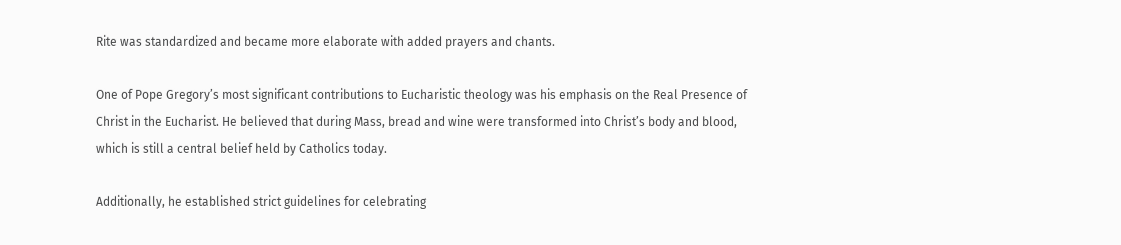Rite was standardized and became more elaborate with added prayers and chants.

One of Pope Gregory’s most significant contributions to Eucharistic theology was his emphasis on the Real Presence of Christ in the Eucharist. He believed that during Mass, bread and wine were transformed into Christ’s body and blood, which is still a central belief held by Catholics today.

Additionally, he established strict guidelines for celebrating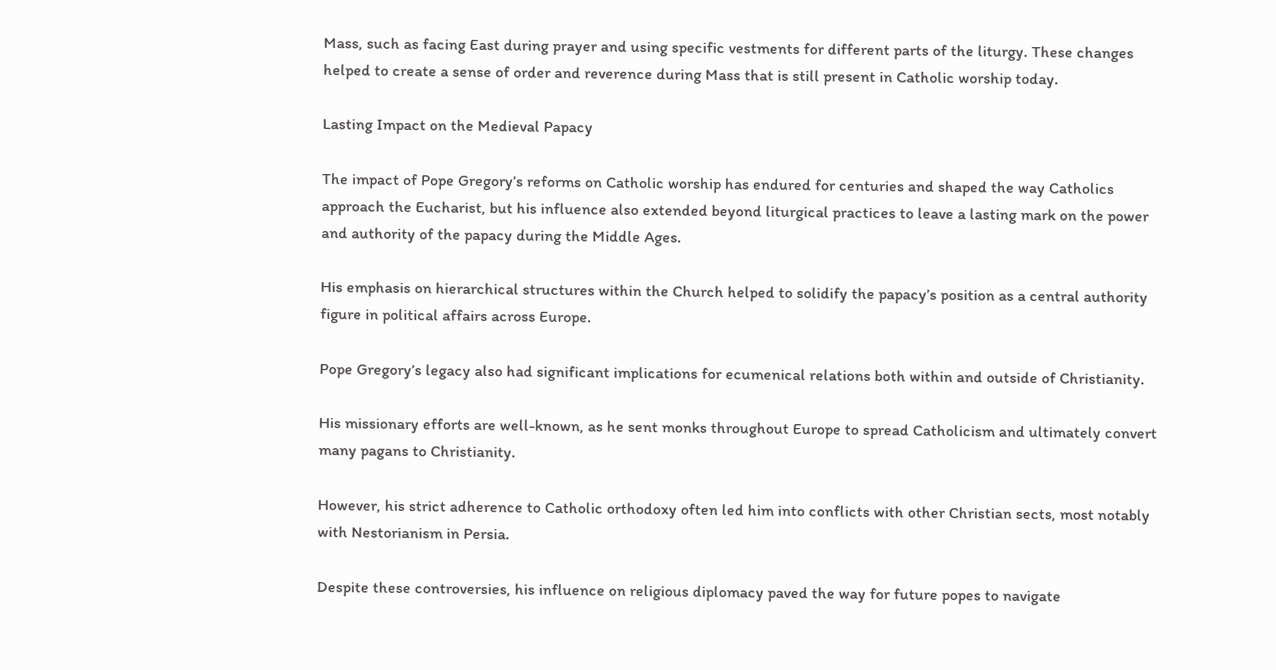Mass, such as facing East during prayer and using specific vestments for different parts of the liturgy. These changes helped to create a sense of order and reverence during Mass that is still present in Catholic worship today.

Lasting Impact on the Medieval Papacy

The impact of Pope Gregory’s reforms on Catholic worship has endured for centuries and shaped the way Catholics approach the Eucharist, but his influence also extended beyond liturgical practices to leave a lasting mark on the power and authority of the papacy during the Middle Ages.

His emphasis on hierarchical structures within the Church helped to solidify the papacy’s position as a central authority figure in political affairs across Europe.

Pope Gregory’s legacy also had significant implications for ecumenical relations both within and outside of Christianity.

His missionary efforts are well-known, as he sent monks throughout Europe to spread Catholicism and ultimately convert many pagans to Christianity.

However, his strict adherence to Catholic orthodoxy often led him into conflicts with other Christian sects, most notably with Nestorianism in Persia.

Despite these controversies, his influence on religious diplomacy paved the way for future popes to navigate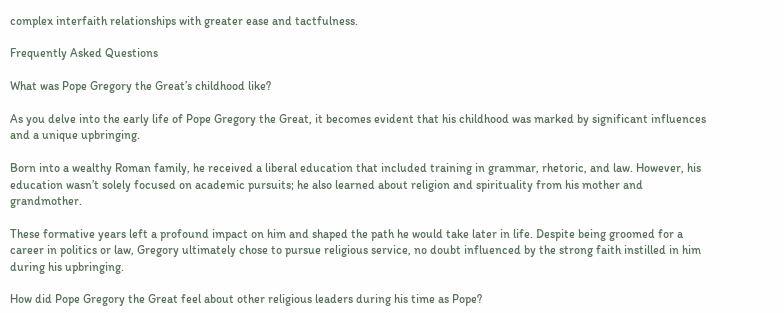complex interfaith relationships with greater ease and tactfulness.

Frequently Asked Questions

What was Pope Gregory the Great’s childhood like?

As you delve into the early life of Pope Gregory the Great, it becomes evident that his childhood was marked by significant influences and a unique upbringing.

Born into a wealthy Roman family, he received a liberal education that included training in grammar, rhetoric, and law. However, his education wasn’t solely focused on academic pursuits; he also learned about religion and spirituality from his mother and grandmother.

These formative years left a profound impact on him and shaped the path he would take later in life. Despite being groomed for a career in politics or law, Gregory ultimately chose to pursue religious service, no doubt influenced by the strong faith instilled in him during his upbringing.

How did Pope Gregory the Great feel about other religious leaders during his time as Pope?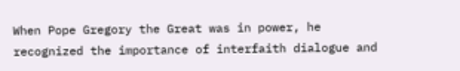When Pope Gregory the Great was in power, he recognized the importance of interfaith dialogue and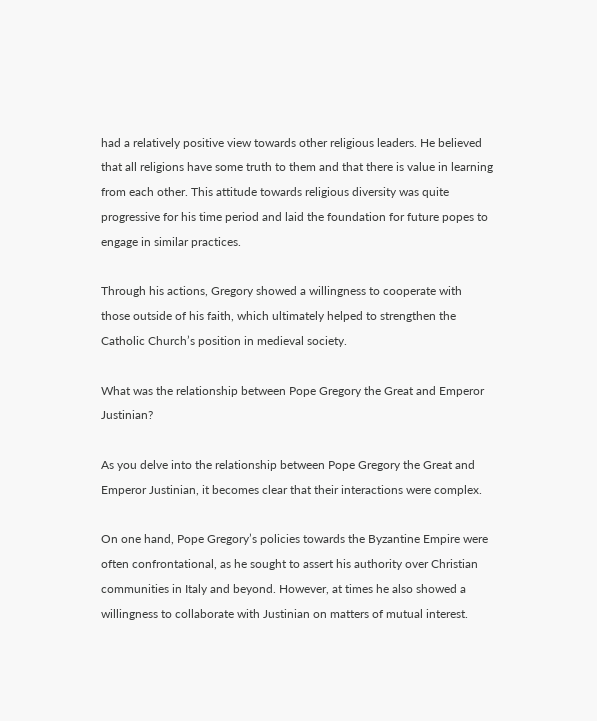had a relatively positive view towards other religious leaders. He believed that all religions have some truth to them and that there is value in learning from each other. This attitude towards religious diversity was quite progressive for his time period and laid the foundation for future popes to engage in similar practices.

Through his actions, Gregory showed a willingness to cooperate with those outside of his faith, which ultimately helped to strengthen the Catholic Church’s position in medieval society.

What was the relationship between Pope Gregory the Great and Emperor Justinian?

As you delve into the relationship between Pope Gregory the Great and Emperor Justinian, it becomes clear that their interactions were complex.

On one hand, Pope Gregory’s policies towards the Byzantine Empire were often confrontational, as he sought to assert his authority over Christian communities in Italy and beyond. However, at times he also showed a willingness to collaborate with Justinian on matters of mutual interest.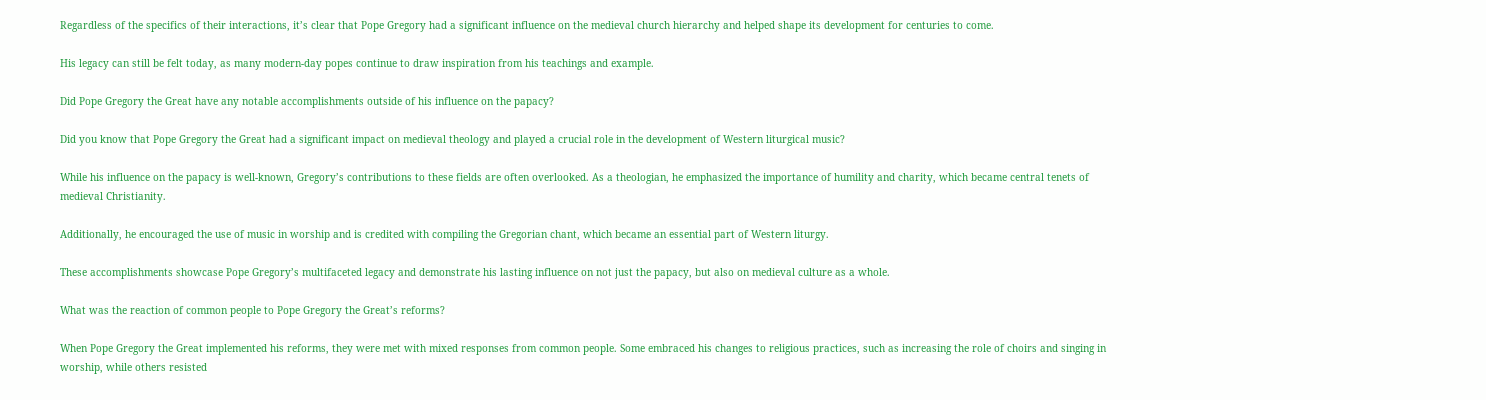Regardless of the specifics of their interactions, it’s clear that Pope Gregory had a significant influence on the medieval church hierarchy and helped shape its development for centuries to come.

His legacy can still be felt today, as many modern-day popes continue to draw inspiration from his teachings and example.

Did Pope Gregory the Great have any notable accomplishments outside of his influence on the papacy?

Did you know that Pope Gregory the Great had a significant impact on medieval theology and played a crucial role in the development of Western liturgical music?

While his influence on the papacy is well-known, Gregory’s contributions to these fields are often overlooked. As a theologian, he emphasized the importance of humility and charity, which became central tenets of medieval Christianity.

Additionally, he encouraged the use of music in worship and is credited with compiling the Gregorian chant, which became an essential part of Western liturgy.

These accomplishments showcase Pope Gregory’s multifaceted legacy and demonstrate his lasting influence on not just the papacy, but also on medieval culture as a whole.

What was the reaction of common people to Pope Gregory the Great’s reforms?

When Pope Gregory the Great implemented his reforms, they were met with mixed responses from common people. Some embraced his changes to religious practices, such as increasing the role of choirs and singing in worship, while others resisted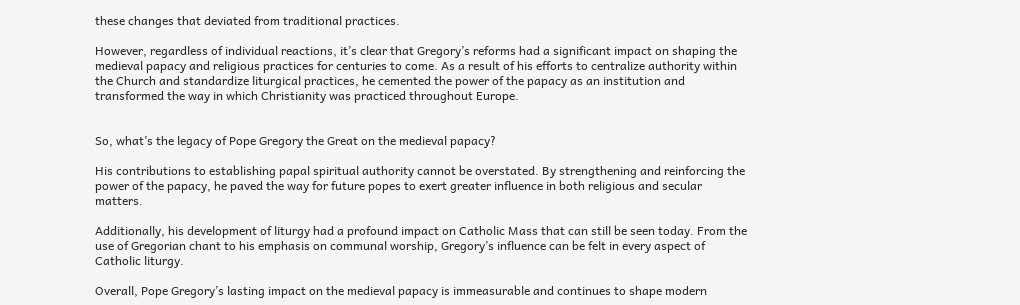these changes that deviated from traditional practices.

However, regardless of individual reactions, it’s clear that Gregory’s reforms had a significant impact on shaping the medieval papacy and religious practices for centuries to come. As a result of his efforts to centralize authority within the Church and standardize liturgical practices, he cemented the power of the papacy as an institution and transformed the way in which Christianity was practiced throughout Europe.


So, what’s the legacy of Pope Gregory the Great on the medieval papacy?

His contributions to establishing papal spiritual authority cannot be overstated. By strengthening and reinforcing the power of the papacy, he paved the way for future popes to exert greater influence in both religious and secular matters.

Additionally, his development of liturgy had a profound impact on Catholic Mass that can still be seen today. From the use of Gregorian chant to his emphasis on communal worship, Gregory’s influence can be felt in every aspect of Catholic liturgy.

Overall, Pope Gregory’s lasting impact on the medieval papacy is immeasurable and continues to shape modern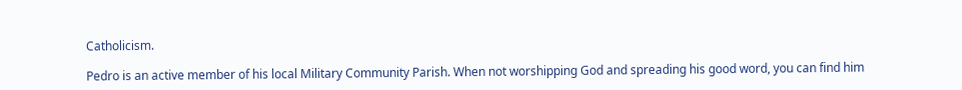Catholicism.

Pedro is an active member of his local Military Community Parish. When not worshipping God and spreading his good word, you can find him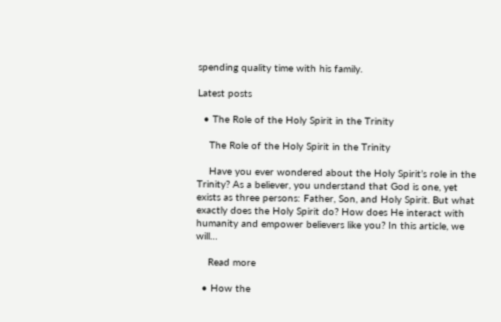spending quality time with his family.

Latest posts

  • The Role of the Holy Spirit in the Trinity

    The Role of the Holy Spirit in the Trinity

    Have you ever wondered about the Holy Spirit’s role in the Trinity? As a believer, you understand that God is one, yet exists as three persons: Father, Son, and Holy Spirit. But what exactly does the Holy Spirit do? How does He interact with humanity and empower believers like you? In this article, we will…

    Read more

  • How the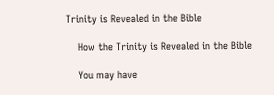Trinity is Revealed in the Bible

    How the Trinity is Revealed in the Bible

    You may have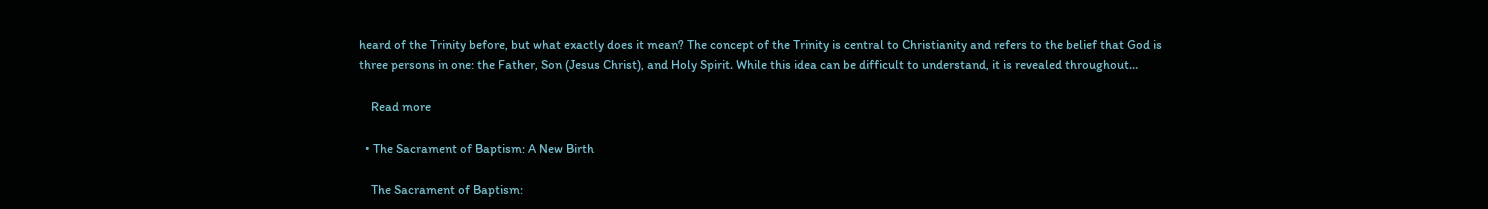heard of the Trinity before, but what exactly does it mean? The concept of the Trinity is central to Christianity and refers to the belief that God is three persons in one: the Father, Son (Jesus Christ), and Holy Spirit. While this idea can be difficult to understand, it is revealed throughout…

    Read more

  • The Sacrament of Baptism: A New Birth

    The Sacrament of Baptism: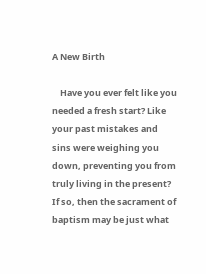A New Birth

    Have you ever felt like you needed a fresh start? Like your past mistakes and sins were weighing you down, preventing you from truly living in the present? If so, then the sacrament of baptism may be just what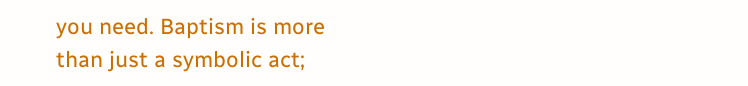you need. Baptism is more than just a symbolic act;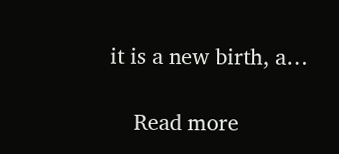it is a new birth, a…

    Read more